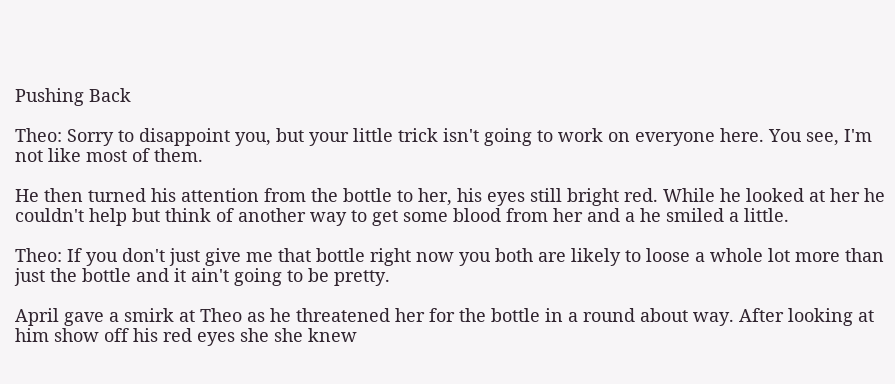Pushing Back

Theo: Sorry to disappoint you, but your little trick isn't going to work on everyone here. You see, I'm not like most of them.

He then turned his attention from the bottle to her, his eyes still bright red. While he looked at her he couldn't help but think of another way to get some blood from her and a he smiled a little.

Theo: If you don't just give me that bottle right now you both are likely to loose a whole lot more than just the bottle and it ain't going to be pretty.

April gave a smirk at Theo as he threatened her for the bottle in a round about way. After looking at him show off his red eyes she she knew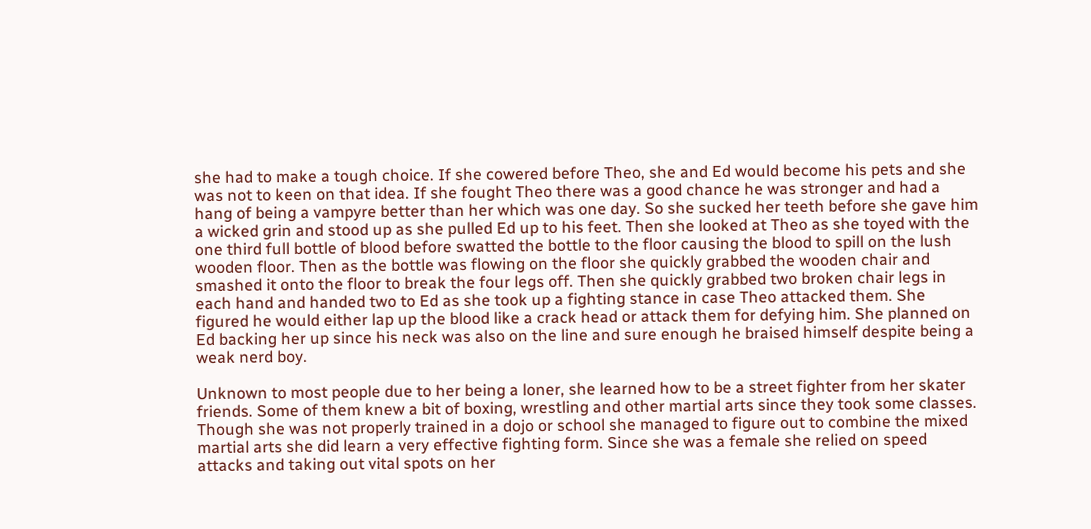she had to make a tough choice. If she cowered before Theo, she and Ed would become his pets and she was not to keen on that idea. If she fought Theo there was a good chance he was stronger and had a hang of being a vampyre better than her which was one day. So she sucked her teeth before she gave him a wicked grin and stood up as she pulled Ed up to his feet. Then she looked at Theo as she toyed with the one third full bottle of blood before swatted the bottle to the floor causing the blood to spill on the lush wooden floor. Then as the bottle was flowing on the floor she quickly grabbed the wooden chair and smashed it onto the floor to break the four legs off. Then she quickly grabbed two broken chair legs in each hand and handed two to Ed as she took up a fighting stance in case Theo attacked them. She figured he would either lap up the blood like a crack head or attack them for defying him. She planned on Ed backing her up since his neck was also on the line and sure enough he braised himself despite being a weak nerd boy.

Unknown to most people due to her being a loner, she learned how to be a street fighter from her skater friends. Some of them knew a bit of boxing, wrestling and other martial arts since they took some classes. Though she was not properly trained in a dojo or school she managed to figure out to combine the mixed martial arts she did learn a very effective fighting form. Since she was a female she relied on speed attacks and taking out vital spots on her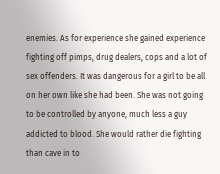enemies. As for experience she gained experience fighting off pimps, drug dealers, cops and a lot of sex offenders. It was dangerous for a girl to be all on her own like she had been. She was not going to be controlled by anyone, much less a guy addicted to blood. She would rather die fighting than cave in to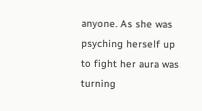anyone. As she was psyching herself up to fight her aura was turning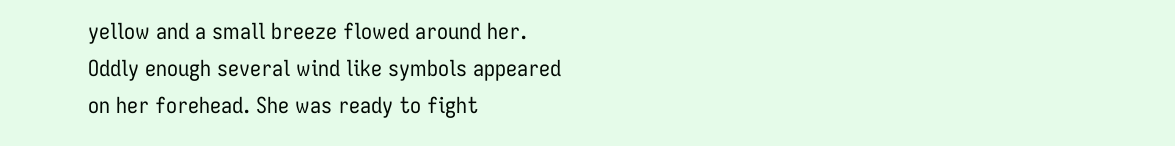yellow and a small breeze flowed around her. Oddly enough several wind like symbols appeared on her forehead. She was ready to fight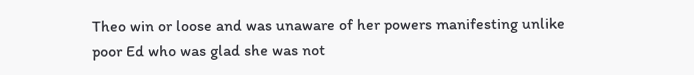Theo win or loose and was unaware of her powers manifesting unlike poor Ed who was glad she was not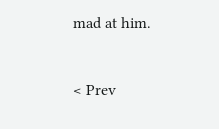mad at him.


< Prev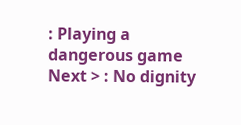: Playing a dangerous game Next > : No dignity